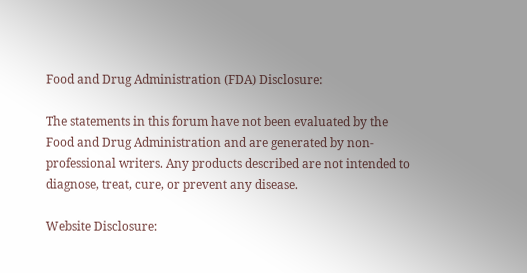Food and Drug Administration (FDA) Disclosure:

The statements in this forum have not been evaluated by the Food and Drug Administration and are generated by non-professional writers. Any products described are not intended to diagnose, treat, cure, or prevent any disease.

Website Disclosure: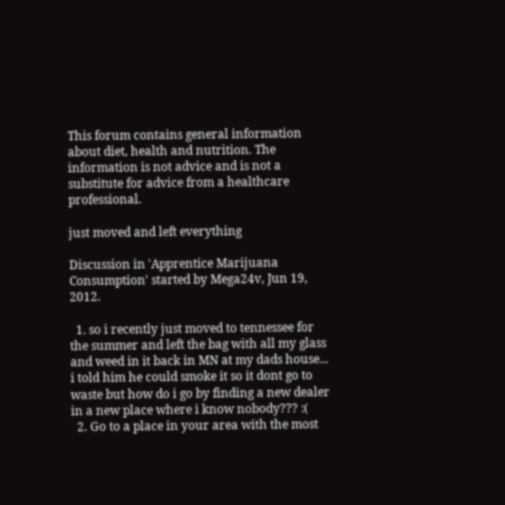This forum contains general information about diet, health and nutrition. The information is not advice and is not a substitute for advice from a healthcare professional.

just moved and left everything

Discussion in 'Apprentice Marijuana Consumption' started by Mega24v, Jun 19, 2012.

  1. so i recently just moved to tennessee for the summer and left the bag with all my glass and weed in it back in MN at my dads house... i told him he could smoke it so it dont go to waste but how do i go by finding a new dealer in a new place where i know nobody??? :(
  2. Go to a place in your area with the most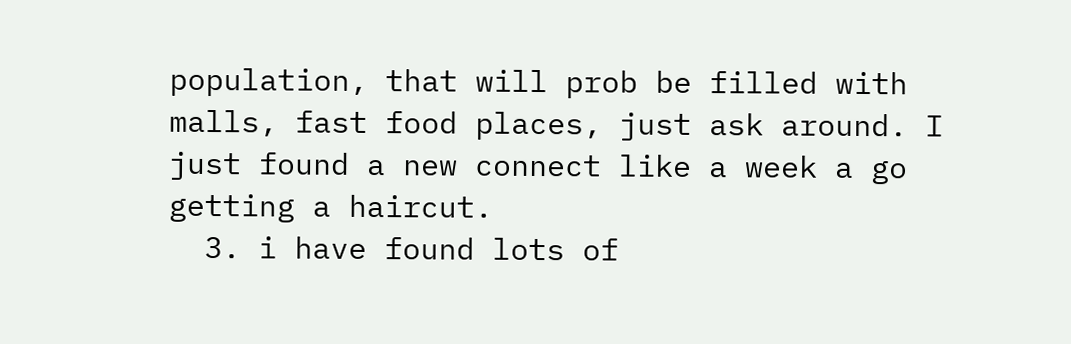population, that will prob be filled with malls, fast food places, just ask around. I just found a new connect like a week a go getting a haircut.
  3. i have found lots of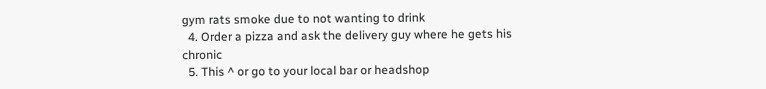gym rats smoke due to not wanting to drink
  4. Order a pizza and ask the delivery guy where he gets his chronic
  5. This ^ or go to your local bar or headshop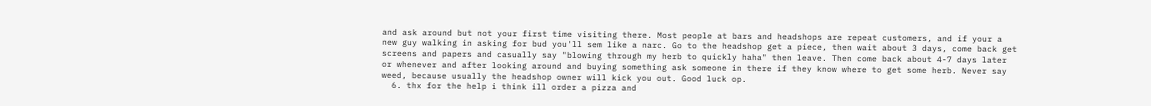and ask around but not your first time visiting there. Most people at bars and headshops are repeat customers, and if your a new guy walking in asking for bud you'll sem like a narc. Go to the headshop get a piece, then wait about 3 days, come back get screens and papers and casually say "blowing through my herb to quickly haha" then leave. Then come back about 4-7 days later or whenever and after looking around and buying something ask someone in there if they know where to get some herb. Never say weed, because usually the headshop owner will kick you out. Good luck op.
  6. thx for the help i think ill order a pizza and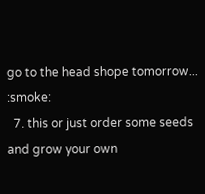go to the head shope tomorrow... :smoke:
  7. this or just order some seeds and grow your own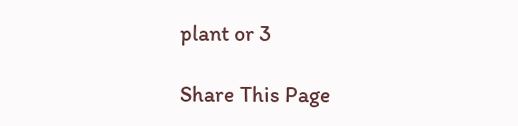plant or 3

Share This Page